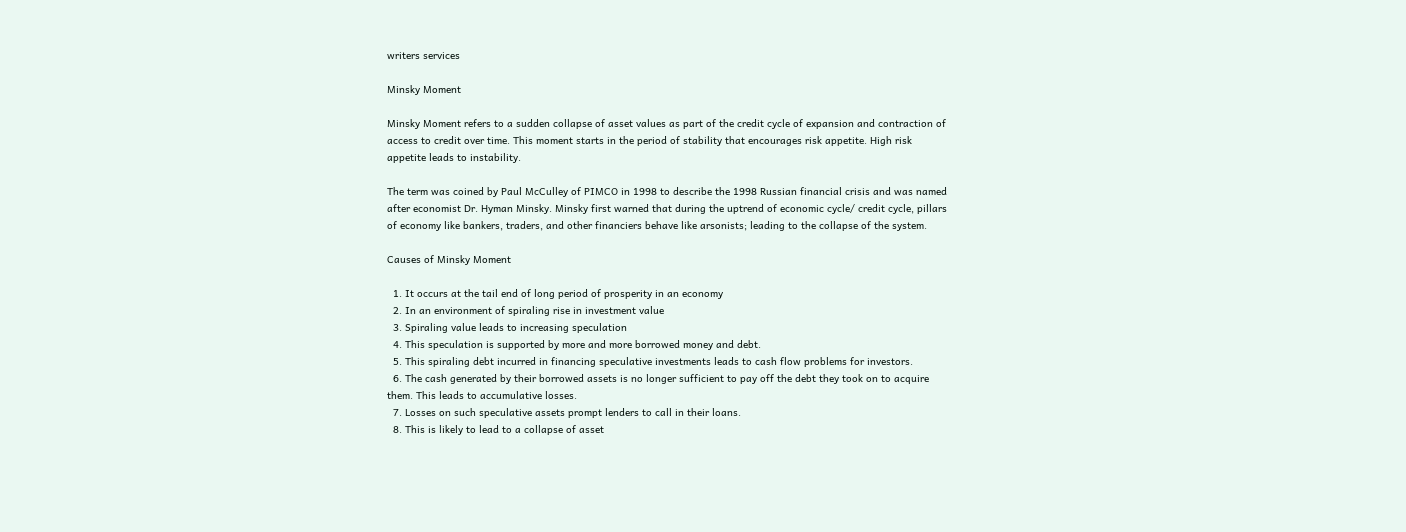writers services

Minsky Moment

Minsky Moment refers to a sudden collapse of asset values as part of the credit cycle of expansion and contraction of access to credit over time. This moment starts in the period of stability that encourages risk appetite. High risk appetite leads to instability.

The term was coined by Paul McCulley of PIMCO in 1998 to describe the 1998 Russian financial crisis and was named after economist Dr. Hyman Minsky. Minsky first warned that during the uptrend of economic cycle/ credit cycle, pillars of economy like bankers, traders, and other financiers behave like arsonists; leading to the collapse of the system.

Causes of Minsky Moment

  1. It occurs at the tail end of long period of prosperity in an economy
  2. In an environment of spiraling rise in investment value
  3. Spiraling value leads to increasing speculation
  4. This speculation is supported by more and more borrowed money and debt.
  5. This spiraling debt incurred in financing speculative investments leads to cash flow problems for investors.
  6. The cash generated by their borrowed assets is no longer sufficient to pay off the debt they took on to acquire them. This leads to accumulative losses.
  7. Losses on such speculative assets prompt lenders to call in their loans.
  8. This is likely to lead to a collapse of asset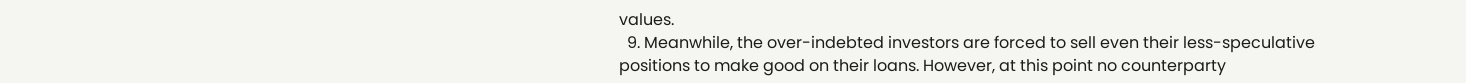values.
  9. Meanwhile, the over-indebted investors are forced to sell even their less-speculative positions to make good on their loans. However, at this point no counterparty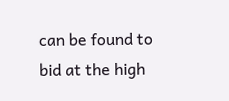can be found to bid at the high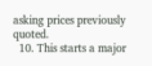asking prices previously quoted.
  10. This starts a major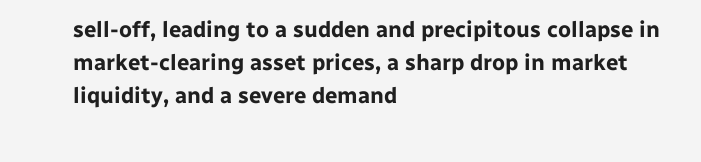sell-off, leading to a sudden and precipitous collapse in market-clearing asset prices, a sharp drop in market liquidity, and a severe demand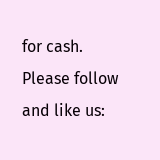for cash.
Please follow and like us: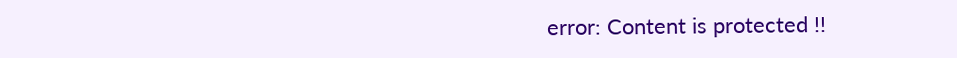error: Content is protected !!